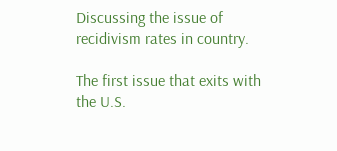Discussing the issue of recidivism rates in country.

The first issue that exits with the U.S.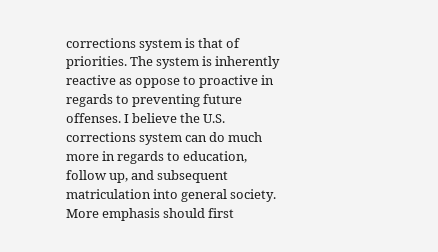corrections system is that of priorities. The system is inherently reactive as oppose to proactive in regards to preventing future offenses. I believe the U.S. corrections system can do much more in regards to education, follow up, and subsequent matriculation into general society. More emphasis should first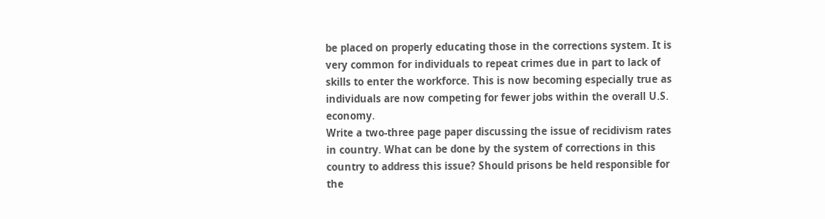be placed on properly educating those in the corrections system. It is very common for individuals to repeat crimes due in part to lack of skills to enter the workforce. This is now becoming especially true as individuals are now competing for fewer jobs within the overall U.S. economy.
Write a two-three page paper discussing the issue of recidivism rates in country. What can be done by the system of corrections in this country to address this issue? Should prisons be held responsible for the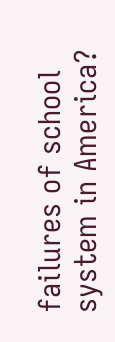failures of school system in America?